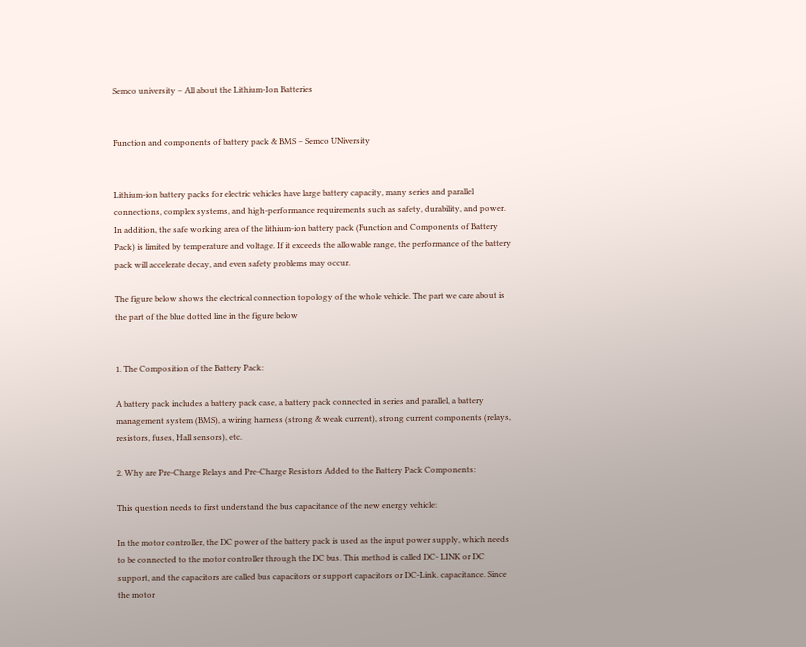Semco university – All about the Lithium-Ion Batteries


Function and components of battery pack & BMS – Semco UNiversity


Lithium-ion battery packs for electric vehicles have large battery capacity, many series and parallel connections, complex systems, and high-performance requirements such as safety, durability, and power. In addition, the safe working area of the lithium-ion battery pack (Function and Components of Battery Pack) is limited by temperature and voltage. If it exceeds the allowable range, the performance of the battery pack will accelerate decay, and even safety problems may occur.

The figure below shows the electrical connection topology of the whole vehicle. The part we care about is the part of the blue dotted line in the figure below


1. The Composition of the Battery Pack:

A battery pack includes a battery pack case, a battery pack connected in series and parallel, a battery management system (BMS), a wiring harness (strong & weak current), strong current components (relays, resistors, fuses, Hall sensors), etc.

2. Why are Pre-Charge Relays and Pre-Charge Resistors Added to the Battery Pack Components:

This question needs to first understand the bus capacitance of the new energy vehicle:

In the motor controller, the DC power of the battery pack is used as the input power supply, which needs to be connected to the motor controller through the DC bus. This method is called DC- LINK or DC support, and the capacitors are called bus capacitors or support capacitors or DC-Link. capacitance. Since the motor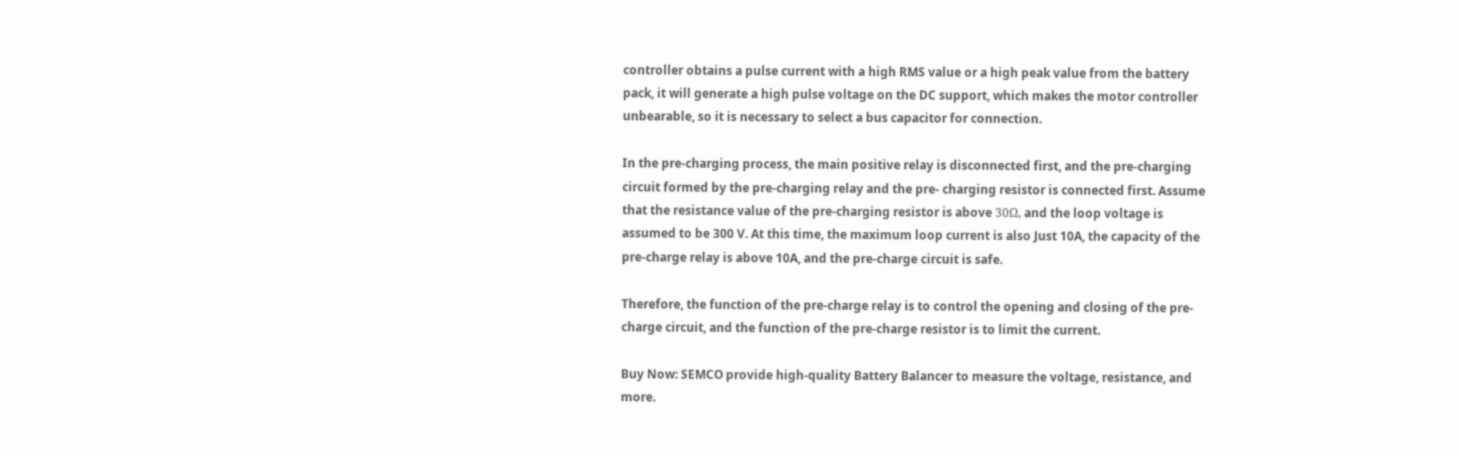controller obtains a pulse current with a high RMS value or a high peak value from the battery pack, it will generate a high pulse voltage on the DC support, which makes the motor controller unbearable, so it is necessary to select a bus capacitor for connection.

In the pre-charging process, the main positive relay is disconnected first, and the pre-charging circuit formed by the pre-charging relay and the pre- charging resistor is connected first. Assume that the resistance value of the pre-charging resistor is above 30Ω, and the loop voltage is assumed to be 300 V. At this time, the maximum loop current is also Just 10A, the capacity of the pre-charge relay is above 10A, and the pre-charge circuit is safe.

Therefore, the function of the pre-charge relay is to control the opening and closing of the pre-charge circuit, and the function of the pre-charge resistor is to limit the current.

Buy Now: SEMCO provide high-quality Battery Balancer to measure the voltage, resistance, and more.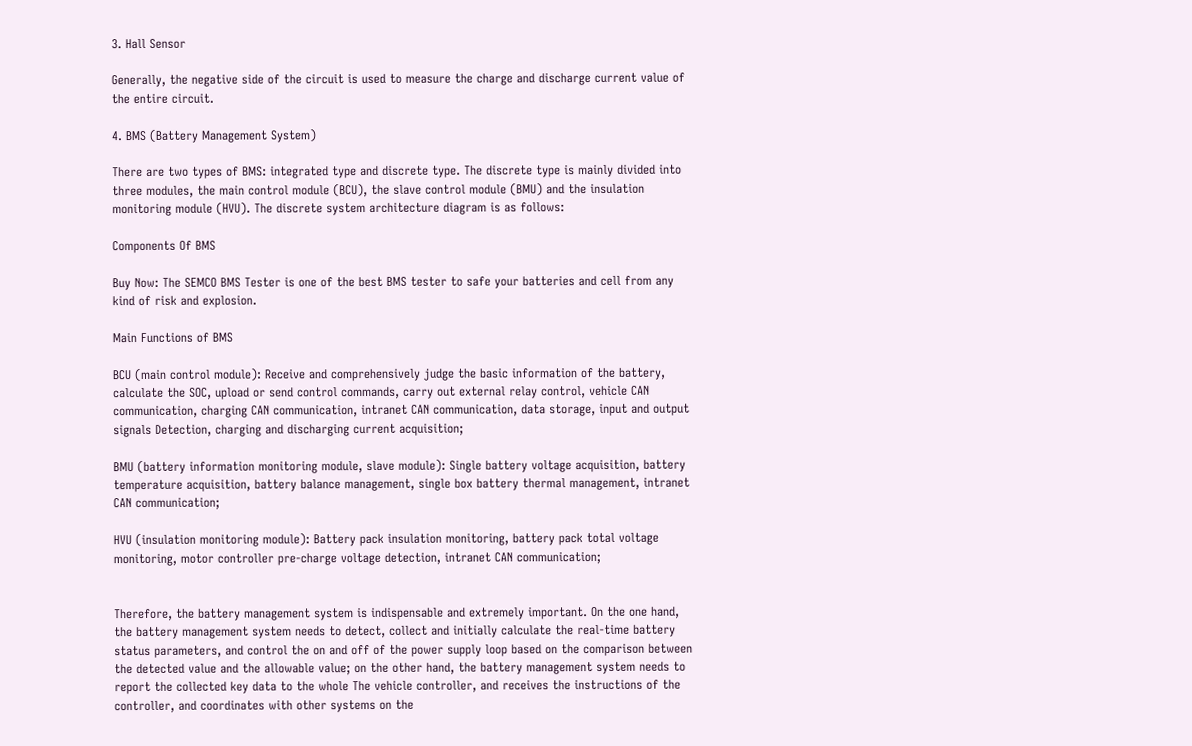3. Hall Sensor

Generally, the negative side of the circuit is used to measure the charge and discharge current value of the entire circuit.

4. BMS (Battery Management System)

There are two types of BMS: integrated type and discrete type. The discrete type is mainly divided into three modules, the main control module (BCU), the slave control module (BMU) and the insulation monitoring module (HVU). The discrete system architecture diagram is as follows:

Components Of BMS

Buy Now: The SEMCO BMS Tester is one of the best BMS tester to safe your batteries and cell from any kind of risk and explosion.

Main Functions of BMS

BCU (main control module): Receive and comprehensively judge the basic information of the battery, calculate the SOC, upload or send control commands, carry out external relay control, vehicle CAN communication, charging CAN communication, intranet CAN communication, data storage, input and output signals Detection, charging and discharging current acquisition;

BMU (battery information monitoring module, slave module): Single battery voltage acquisition, battery temperature acquisition, battery balance management, single box battery thermal management, intranet CAN communication;

HVU (insulation monitoring module): Battery pack insulation monitoring, battery pack total voltage monitoring, motor controller pre-charge voltage detection, intranet CAN communication;


Therefore, the battery management system is indispensable and extremely important. On the one hand, the battery management system needs to detect, collect and initially calculate the real-time battery status parameters, and control the on and off of the power supply loop based on the comparison between the detected value and the allowable value; on the other hand, the battery management system needs to report the collected key data to the whole The vehicle controller, and receives the instructions of the controller, and coordinates with other systems on the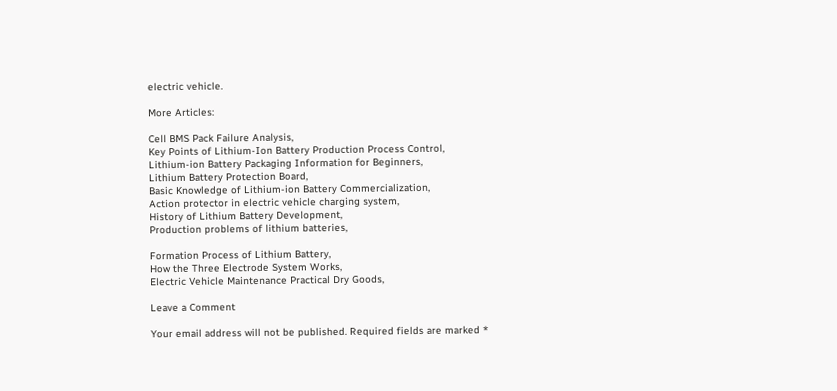electric vehicle.

More Articles:

Cell BMS Pack Failure Analysis,
Key Points of Lithium-Ion Battery Production Process Control,
Lithium-ion Battery Packaging Information for Beginners,
Lithium Battery Protection Board,
Basic Knowledge of Lithium-ion Battery Commercialization,
Action protector in electric vehicle charging system,
History of Lithium Battery Development,
Production problems of lithium batteries,

Formation Process of Lithium Battery,
How the Three Electrode System Works,
Electric Vehicle Maintenance Practical Dry Goods,

Leave a Comment

Your email address will not be published. Required fields are marked *